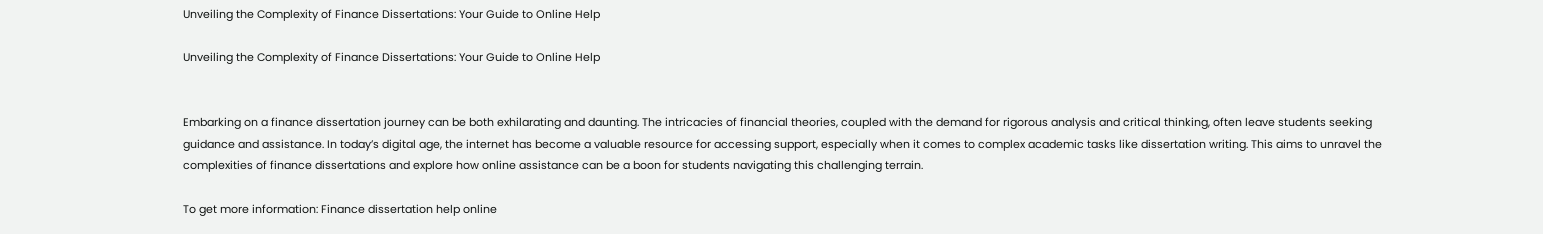Unveiling the Complexity of Finance Dissertations: Your Guide to Online Help

Unveiling the Complexity of Finance Dissertations: Your Guide to Online Help


Embarking on a finance dissertation journey can be both exhilarating and daunting. The intricacies of financial theories, coupled with the demand for rigorous analysis and critical thinking, often leave students seeking guidance and assistance. In today’s digital age, the internet has become a valuable resource for accessing support, especially when it comes to complex academic tasks like dissertation writing. This aims to unravel the complexities of finance dissertations and explore how online assistance can be a boon for students navigating this challenging terrain.

To get more information: Finance dissertation help online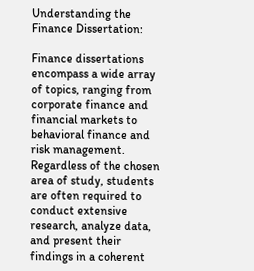Understanding the Finance Dissertation:

Finance dissertations encompass a wide array of topics, ranging from corporate finance and financial markets to behavioral finance and risk management. Regardless of the chosen area of study, students are often required to conduct extensive research, analyze data, and present their findings in a coherent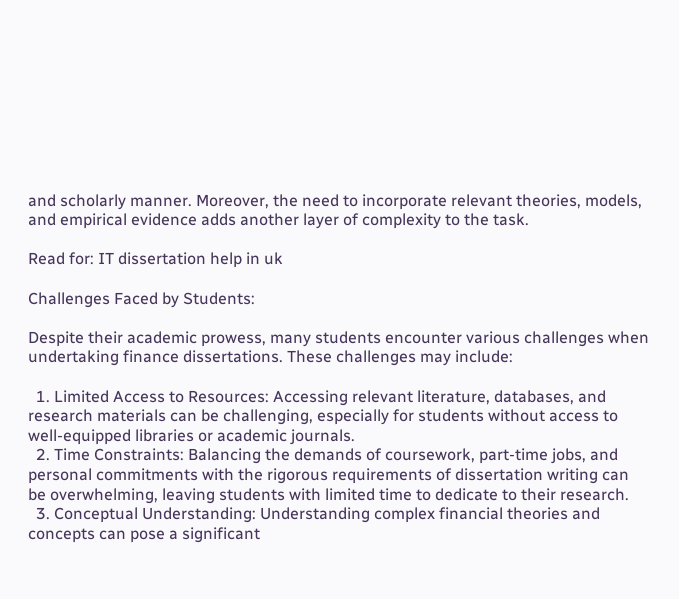and scholarly manner. Moreover, the need to incorporate relevant theories, models, and empirical evidence adds another layer of complexity to the task.

Read for: IT dissertation help in uk

Challenges Faced by Students:

Despite their academic prowess, many students encounter various challenges when undertaking finance dissertations. These challenges may include:

  1. Limited Access to Resources: Accessing relevant literature, databases, and research materials can be challenging, especially for students without access to well-equipped libraries or academic journals.
  2. Time Constraints: Balancing the demands of coursework, part-time jobs, and personal commitments with the rigorous requirements of dissertation writing can be overwhelming, leaving students with limited time to dedicate to their research.
  3. Conceptual Understanding: Understanding complex financial theories and concepts can pose a significant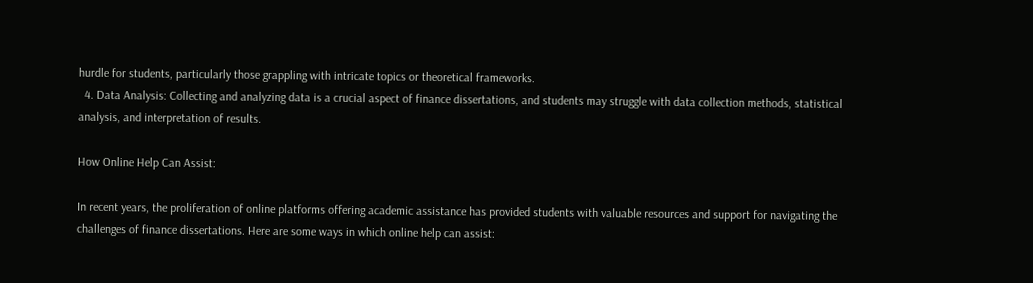hurdle for students, particularly those grappling with intricate topics or theoretical frameworks.
  4. Data Analysis: Collecting and analyzing data is a crucial aspect of finance dissertations, and students may struggle with data collection methods, statistical analysis, and interpretation of results.

How Online Help Can Assist:

In recent years, the proliferation of online platforms offering academic assistance has provided students with valuable resources and support for navigating the challenges of finance dissertations. Here are some ways in which online help can assist: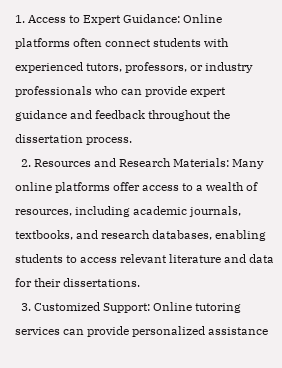1. Access to Expert Guidance: Online platforms often connect students with experienced tutors, professors, or industry professionals who can provide expert guidance and feedback throughout the dissertation process.
  2. Resources and Research Materials: Many online platforms offer access to a wealth of resources, including academic journals, textbooks, and research databases, enabling students to access relevant literature and data for their dissertations.
  3. Customized Support: Online tutoring services can provide personalized assistance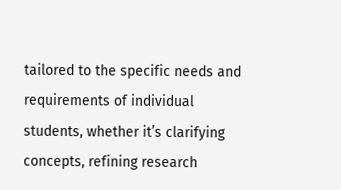tailored to the specific needs and requirements of individual students, whether it’s clarifying concepts, refining research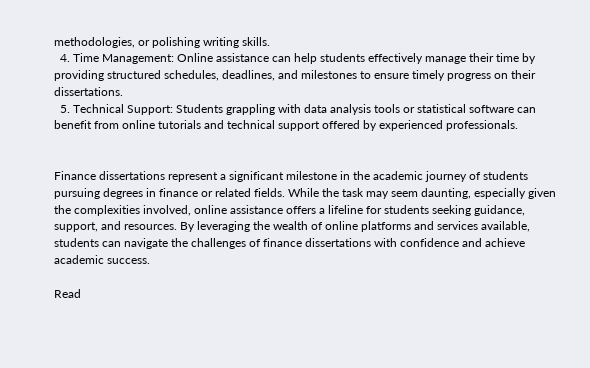methodologies, or polishing writing skills.
  4. Time Management: Online assistance can help students effectively manage their time by providing structured schedules, deadlines, and milestones to ensure timely progress on their dissertations.
  5. Technical Support: Students grappling with data analysis tools or statistical software can benefit from online tutorials and technical support offered by experienced professionals.


Finance dissertations represent a significant milestone in the academic journey of students pursuing degrees in finance or related fields. While the task may seem daunting, especially given the complexities involved, online assistance offers a lifeline for students seeking guidance, support, and resources. By leveraging the wealth of online platforms and services available, students can navigate the challenges of finance dissertations with confidence and achieve academic success.

Read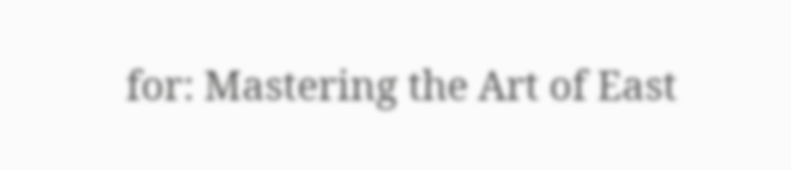for: Mastering the Art of East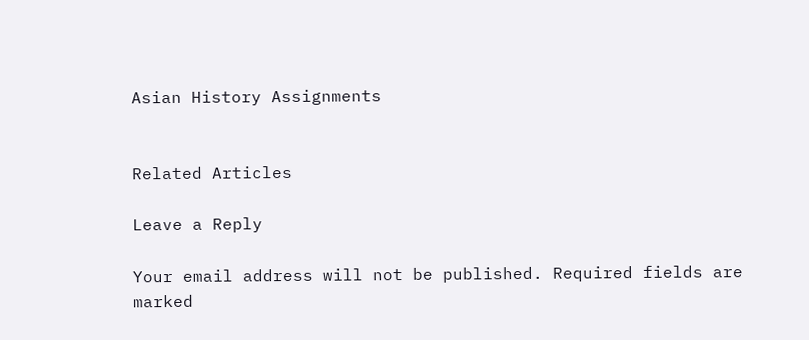Asian History Assignments


Related Articles

Leave a Reply

Your email address will not be published. Required fields are marked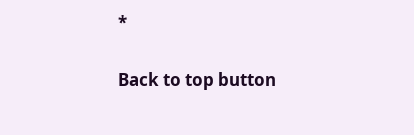*

Back to top button